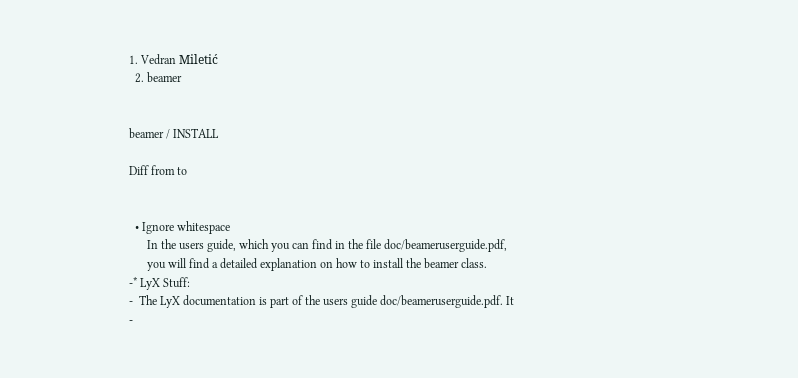1. Vedran Miletić
  2. beamer


beamer / INSTALL

Diff from to


  • Ignore whitespace
      In the users guide, which you can find in the file doc/beameruserguide.pdf,
      you will find a detailed explanation on how to install the beamer class.
-* LyX Stuff:
-  The LyX documentation is part of the users guide doc/beameruserguide.pdf. It
-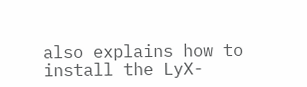also explains how to install the LyX-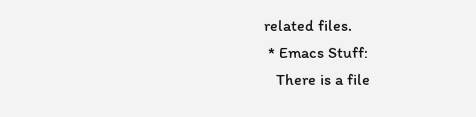related files.
 * Emacs Stuff:
   There is a file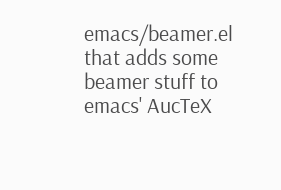emacs/beamer.el that adds some beamer stuff to emacs' AucTeX